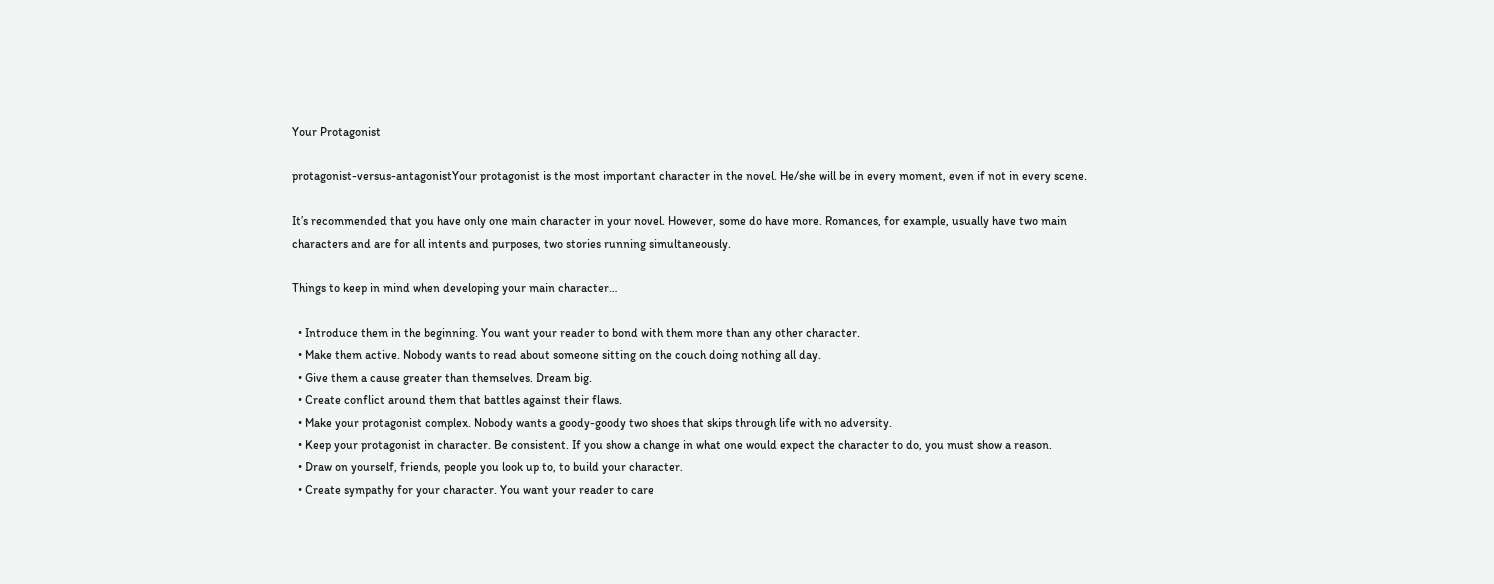Your Protagonist

protagonist-versus-antagonistYour protagonist is the most important character in the novel. He/she will be in every moment, even if not in every scene.

It’s recommended that you have only one main character in your novel. However, some do have more. Romances, for example, usually have two main characters and are for all intents and purposes, two stories running simultaneously.

Things to keep in mind when developing your main character…

  • Introduce them in the beginning. You want your reader to bond with them more than any other character.
  • Make them active. Nobody wants to read about someone sitting on the couch doing nothing all day.
  • Give them a cause greater than themselves. Dream big.
  • Create conflict around them that battles against their flaws.
  • Make your protagonist complex. Nobody wants a goody-goody two shoes that skips through life with no adversity.
  • Keep your protagonist in character. Be consistent. If you show a change in what one would expect the character to do, you must show a reason.
  • Draw on yourself, friends, people you look up to, to build your character.
  • Create sympathy for your character. You want your reader to care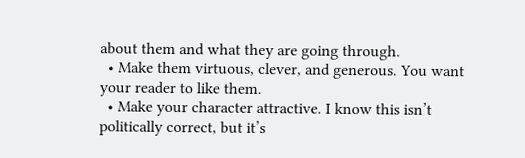about them and what they are going through.
  • Make them virtuous, clever, and generous. You want your reader to like them.
  • Make your character attractive. I know this isn’t politically correct, but it’s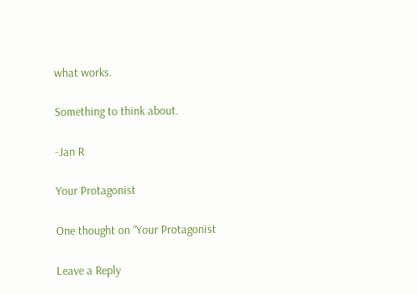what works.

Something to think about.

-Jan R

Your Protagonist

One thought on “Your Protagonist

Leave a Reply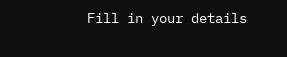Fill in your details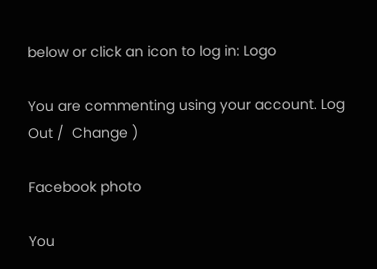below or click an icon to log in: Logo

You are commenting using your account. Log Out /  Change )

Facebook photo

You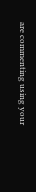are commenting using your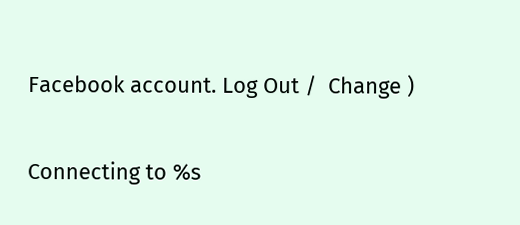Facebook account. Log Out /  Change )

Connecting to %s